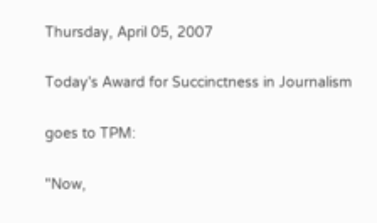Thursday, April 05, 2007

Today's Award for Succinctness in Journalism

goes to TPM:

"Now,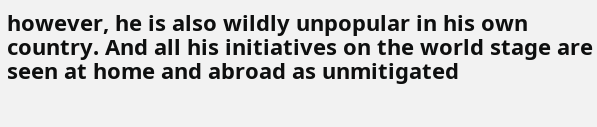however, he is also wildly unpopular in his own country. And all his initiatives on the world stage are seen at home and abroad as unmitigated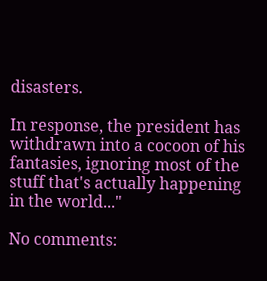disasters.

In response, the president has withdrawn into a cocoon of his fantasies, ignoring most of the stuff that's actually happening in the world..."

No comments: